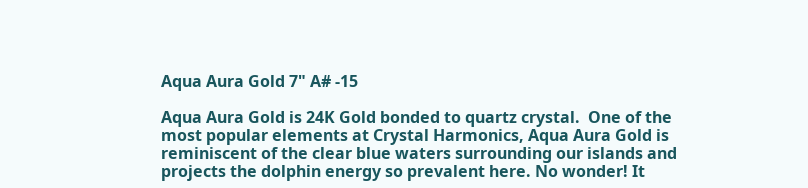Aqua Aura Gold 7" A# -15

Aqua Aura Gold is 24K Gold bonded to quartz crystal.  One of the most popular elements at Crystal Harmonics, Aqua Aura Gold is reminiscent of the clear blue waters surrounding our islands and projects the dolphin energy so prevalent here. No wonder! It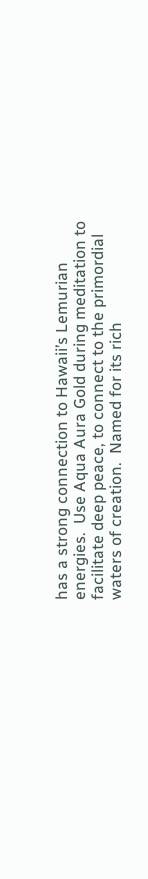has a strong connection to Hawaii’s Lemurian energies.  Use Aqua Aura Gold during meditation to facilitate deep peace, to connect to the primordial waters of creation.  Named for its rich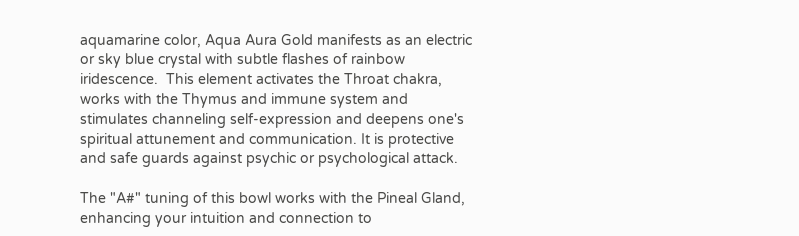aquamarine color, Aqua Aura Gold manifests as an electric or sky blue crystal with subtle flashes of rainbow iridescence.  This element activates the Throat chakra, works with the Thymus and immune system and stimulates channeling self-expression and deepens one's spiritual attunement and communication. It is protective and safe guards against psychic or psychological attack.

The "A#" tuning of this bowl works with the Pineal Gland, enhancing your intuition and connection to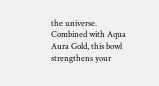the universe.  Combined with Aqua Aura Gold, this bowl strengthens your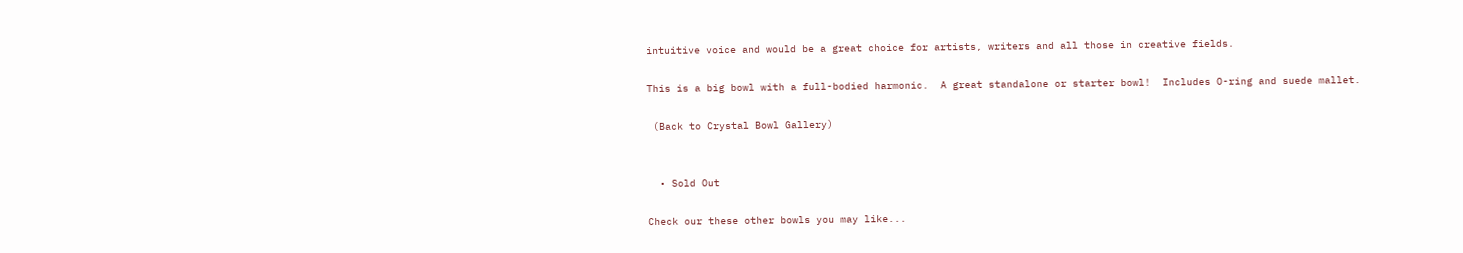intuitive voice and would be a great choice for artists, writers and all those in creative fields.

This is a big bowl with a full-bodied harmonic.  A great standalone or starter bowl!  Includes O-ring and suede mallet.

 (Back to Crystal Bowl Gallery)


  • Sold Out

Check our these other bowls you may like...